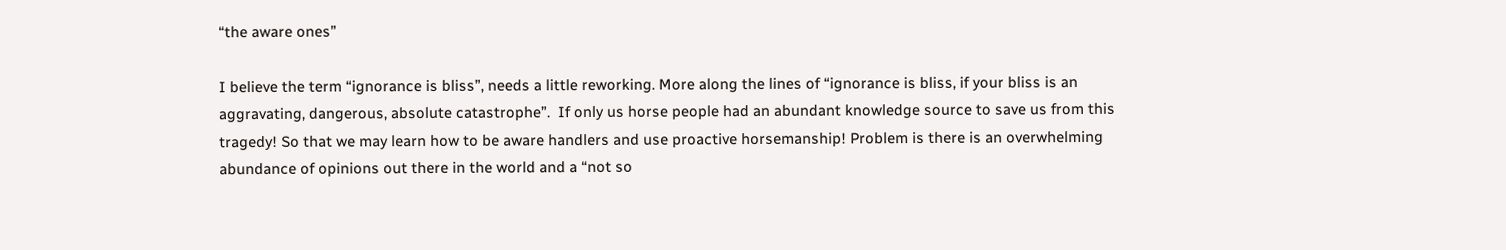“the aware ones”

I believe the term “ignorance is bliss”, needs a little reworking. More along the lines of “ignorance is bliss, if your bliss is an aggravating, dangerous, absolute catastrophe”.  If only us horse people had an abundant knowledge source to save us from this tragedy! So that we may learn how to be aware handlers and use proactive horsemanship! Problem is there is an overwhelming abundance of opinions out there in the world and a “not so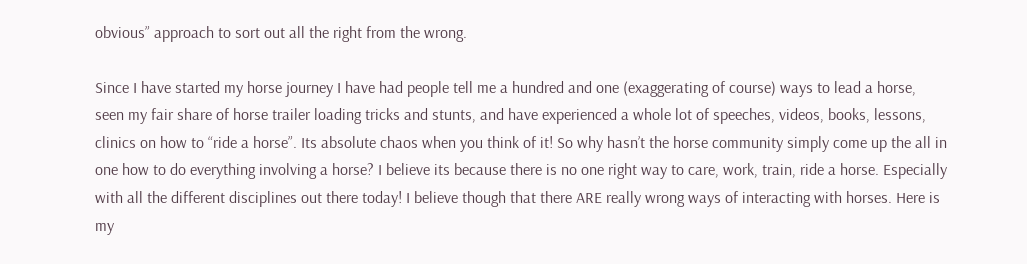obvious” approach to sort out all the right from the wrong.

Since I have started my horse journey I have had people tell me a hundred and one (exaggerating of course) ways to lead a horse, seen my fair share of horse trailer loading tricks and stunts, and have experienced a whole lot of speeches, videos, books, lessons, clinics on how to “ride a horse”. Its absolute chaos when you think of it! So why hasn’t the horse community simply come up the all in one how to do everything involving a horse? I believe its because there is no one right way to care, work, train, ride a horse. Especially with all the different disciplines out there today! I believe though that there ARE really wrong ways of interacting with horses. Here is my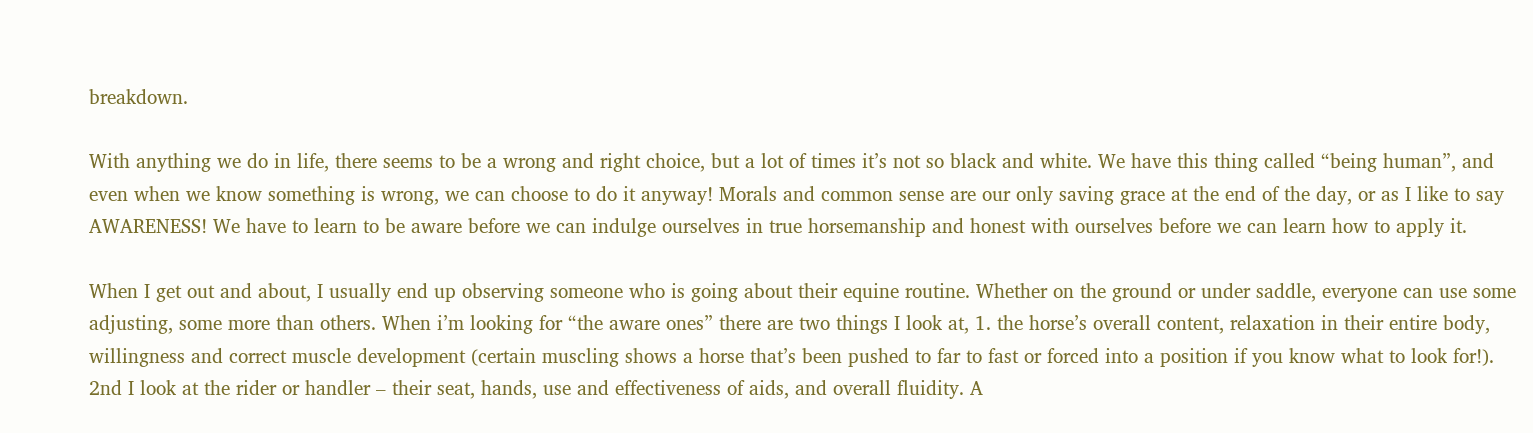breakdown.

With anything we do in life, there seems to be a wrong and right choice, but a lot of times it’s not so black and white. We have this thing called “being human”, and even when we know something is wrong, we can choose to do it anyway! Morals and common sense are our only saving grace at the end of the day, or as I like to say AWARENESS! We have to learn to be aware before we can indulge ourselves in true horsemanship and honest with ourselves before we can learn how to apply it.

When I get out and about, I usually end up observing someone who is going about their equine routine. Whether on the ground or under saddle, everyone can use some adjusting, some more than others. When i’m looking for “the aware ones” there are two things I look at, 1. the horse’s overall content, relaxation in their entire body, willingness and correct muscle development (certain muscling shows a horse that’s been pushed to far to fast or forced into a position if you know what to look for!). 2nd I look at the rider or handler – their seat, hands, use and effectiveness of aids, and overall fluidity. A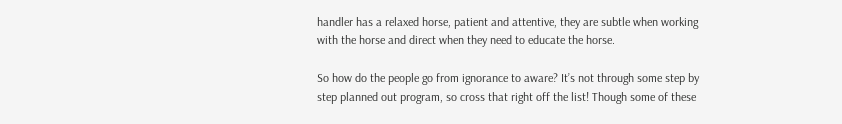handler has a relaxed horse, patient and attentive, they are subtle when working with the horse and direct when they need to educate the horse.

So how do the people go from ignorance to aware? It’s not through some step by step planned out program, so cross that right off the list! Though some of these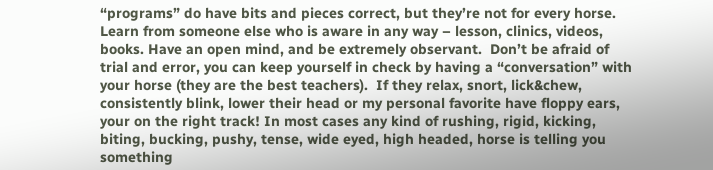“programs” do have bits and pieces correct, but they’re not for every horse. Learn from someone else who is aware in any way – lesson, clinics, videos, books. Have an open mind, and be extremely observant.  Don’t be afraid of trial and error, you can keep yourself in check by having a “conversation” with your horse (they are the best teachers).  If they relax, snort, lick&chew, consistently blink, lower their head or my personal favorite have floppy ears, your on the right track! In most cases any kind of rushing, rigid, kicking, biting, bucking, pushy, tense, wide eyed, high headed, horse is telling you something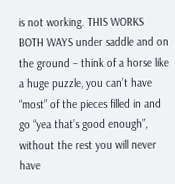is not working. THIS WORKS BOTH WAYS under saddle and on the ground – think of a horse like a huge puzzle, you can’t have “most” of the pieces filled in and go “yea that’s good enough”, without the rest you will never have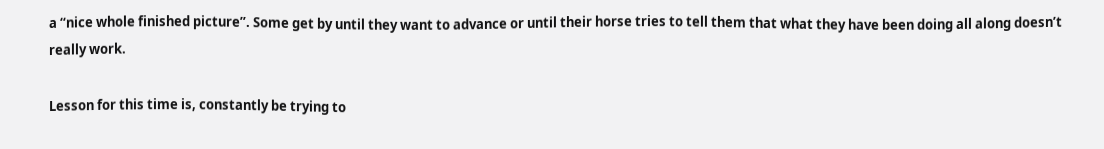a “nice whole finished picture”. Some get by until they want to advance or until their horse tries to tell them that what they have been doing all along doesn’t really work.

Lesson for this time is, constantly be trying to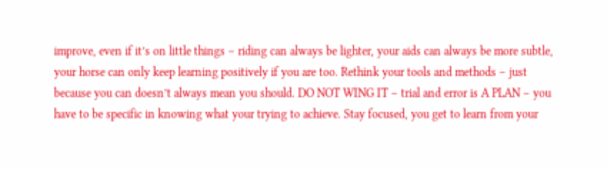improve, even if it’s on little things – riding can always be lighter, your aids can always be more subtle, your horse can only keep learning positively if you are too. Rethink your tools and methods – just because you can doesn’t always mean you should. DO NOT WING IT – trial and error is A PLAN – you have to be specific in knowing what your trying to achieve. Stay focused, you get to learn from your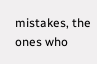mistakes, the ones who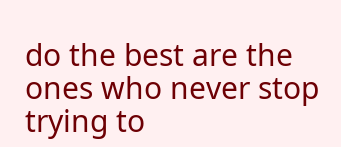do the best are the ones who never stop trying to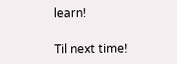learn!

Til next time!